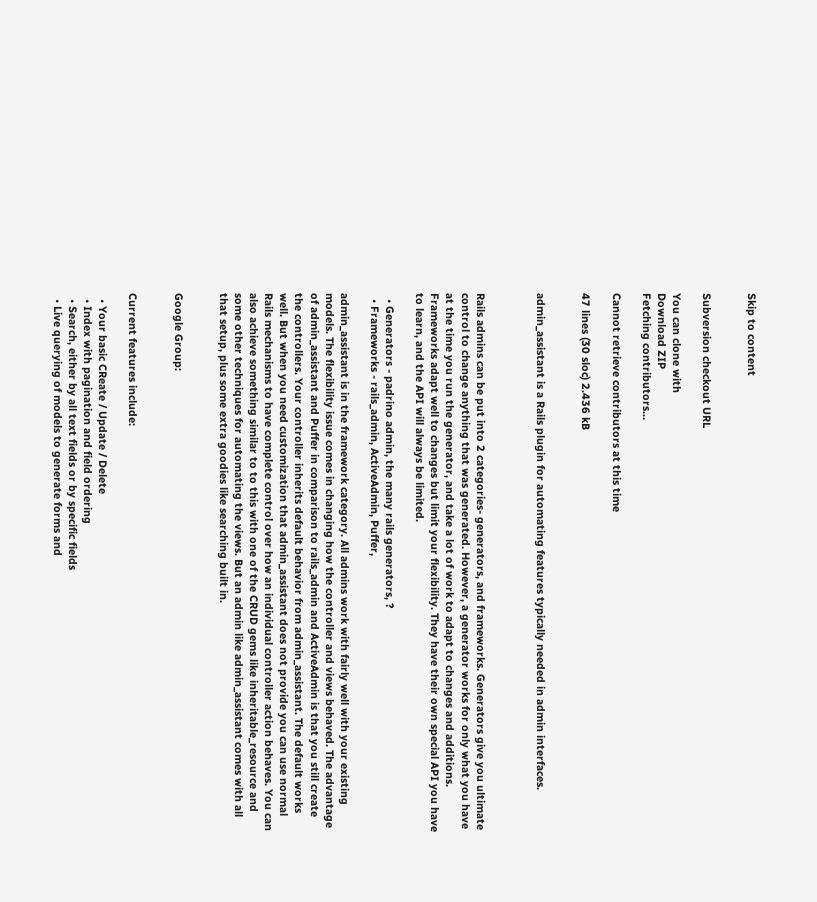Skip to content


Subversion checkout URL

You can clone with
Download ZIP
Fetching contributors…

Cannot retrieve contributors at this time

47 lines (30 sloc) 2.436 kB


admin_assistant is a Rails plugin for automating features typically needed in admin interfaces.



Rails admins can be put into 2 categories- generators, and frameworks. Generators give you ultimate control to change anything that was generated. However, a generator works for only what you have at the time you run the generator, and take a lot of work to adapt to changes and additions. Frameworks adapt well to changes but limit your flexibility. They have their own special API you have to learn, and the API will always be limited.

  • Generators - padrino admin, the many rails generators, ?
  • Frameworks - rails_admin, ActiveAdmin, Puffer,

admin_assistant is in the framework category. All admins work with fairly well with your existing models. The flexibility issue comes in changing how the controller and views behaved. The advantage of admin_assistant and Puffer in comparison to rails_admin and ActiveAdmin is that you still create the controllers. Your controller inherits default behavior from admin_assistant. The default works well. But when you need customization that admin_assistant does not provide you can use normal Rails mechanisms to have complete control over how an individual controller action behaves. You can also achieve something similar to to this with one of the CRUD gems like inheritable_resource and some other techniques for automating the views. But an admin like admin_assistant comes with all that setup, plus some extra goodies like searching built in.


Google Group:


Current features include:

  • Your basic CReate / Update / Delete
  • Index with pagination and field ordering
  • Search, either by all text fields or by specific fields
  • Live querying of models to generate forms and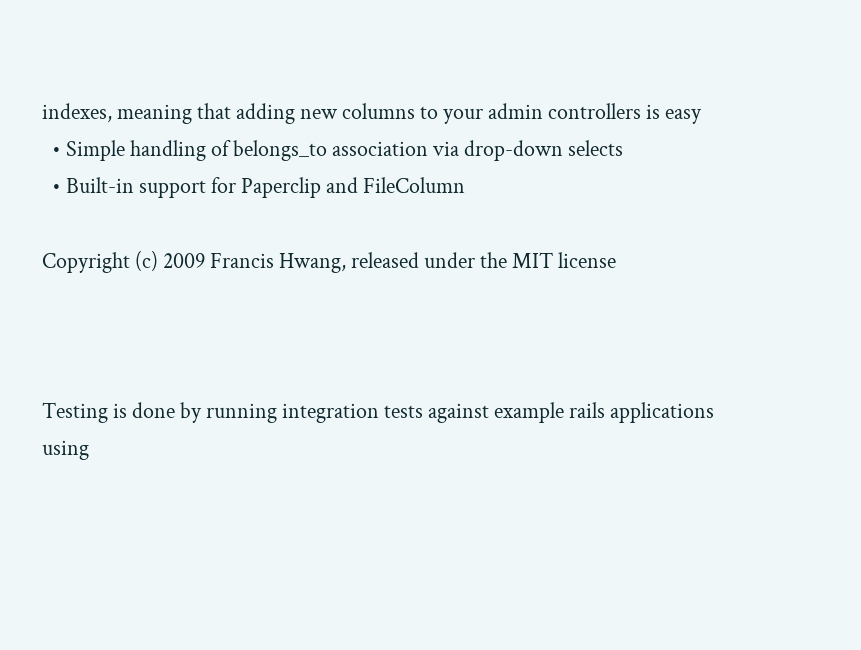indexes, meaning that adding new columns to your admin controllers is easy
  • Simple handling of belongs_to association via drop-down selects
  • Built-in support for Paperclip and FileColumn

Copyright (c) 2009 Francis Hwang, released under the MIT license



Testing is done by running integration tests against example rails applications using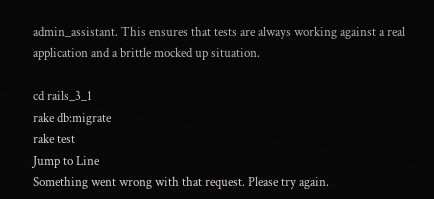admin_assistant. This ensures that tests are always working against a real application and a brittle mocked up situation.

cd rails_3_1
rake db:migrate
rake test
Jump to Line
Something went wrong with that request. Please try again.